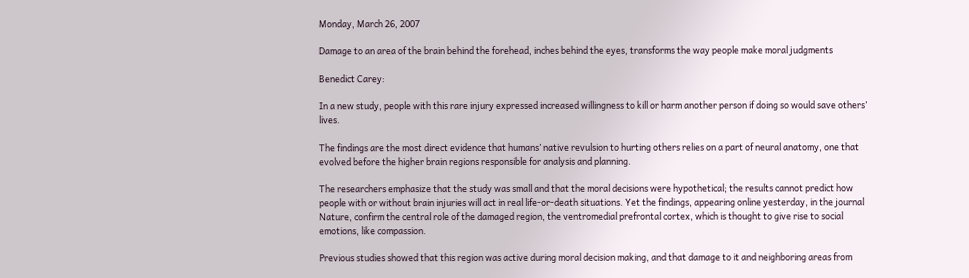Monday, March 26, 2007

Damage to an area of the brain behind the forehead, inches behind the eyes, transforms the way people make moral judgments

Benedict Carey:

In a new study, people with this rare injury expressed increased willingness to kill or harm another person if doing so would save others’ lives.

The findings are the most direct evidence that humans’ native revulsion to hurting others relies on a part of neural anatomy, one that evolved before the higher brain regions responsible for analysis and planning.

The researchers emphasize that the study was small and that the moral decisions were hypothetical; the results cannot predict how people with or without brain injuries will act in real life-or-death situations. Yet the findings, appearing online yesterday, in the journal Nature, confirm the central role of the damaged region, the ventromedial prefrontal cortex, which is thought to give rise to social emotions, like compassion.

Previous studies showed that this region was active during moral decision making, and that damage to it and neighboring areas from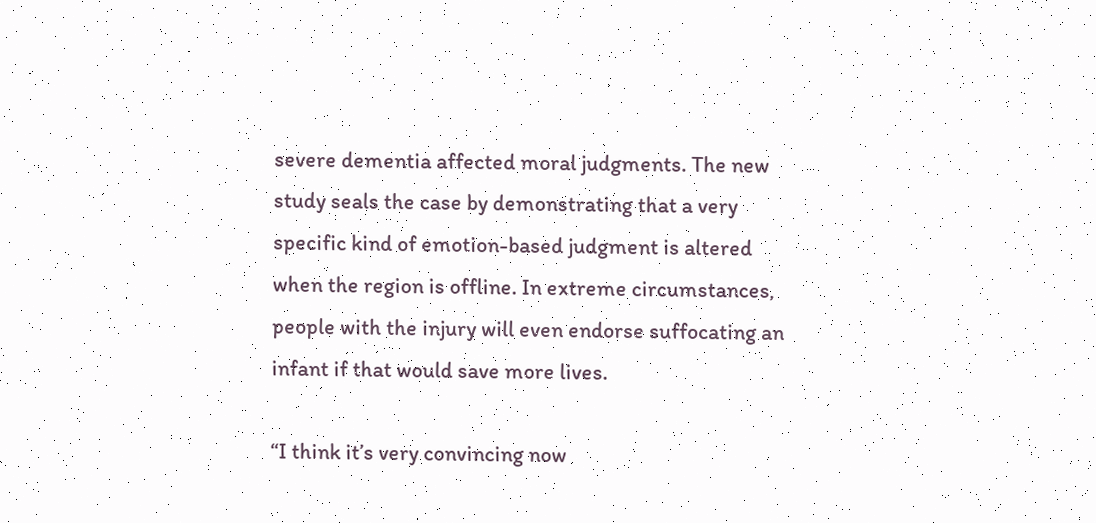severe dementia affected moral judgments. The new study seals the case by demonstrating that a very specific kind of emotion-based judgment is altered when the region is offline. In extreme circumstances, people with the injury will even endorse suffocating an infant if that would save more lives.

“I think it’s very convincing now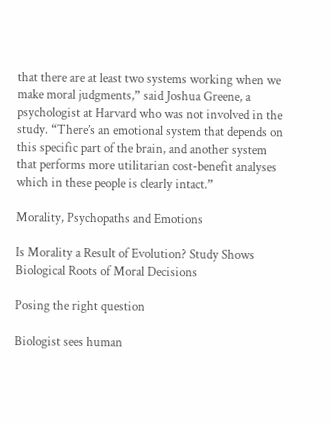that there are at least two systems working when we make moral judgments,” said Joshua Greene, a psychologist at Harvard who was not involved in the study. “There’s an emotional system that depends on this specific part of the brain, and another system that performs more utilitarian cost-benefit analyses which in these people is clearly intact.”

Morality, Psychopaths and Emotions

Is Morality a Result of Evolution? Study Shows Biological Roots of Moral Decisions

Posing the right question

Biologist sees human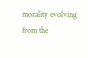morality evolving from the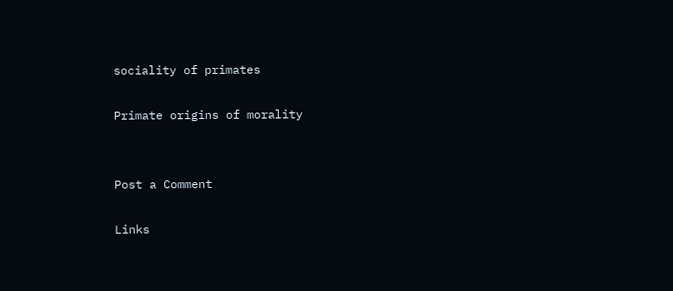sociality of primates

Primate origins of morality


Post a Comment

Links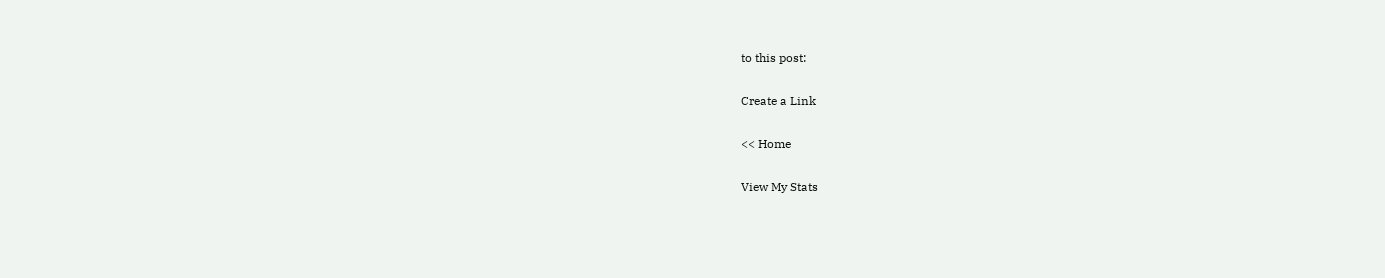to this post:

Create a Link

<< Home

View My Stats